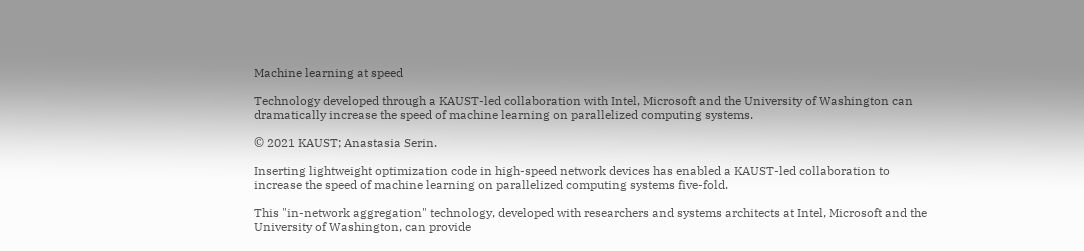Machine learning at speed

Technology developed through a KAUST-led collaboration with Intel, Microsoft and the University of Washington can dramatically increase the speed of machine learning on parallelized computing systems.

© 2021 KAUST; Anastasia Serin.

Inserting lightweight optimization code in high-speed network devices has enabled a KAUST-led collaboration to increase the speed of machine learning on parallelized computing systems five-fold.

This "in-network aggregation" technology, developed with researchers and systems architects at Intel, Microsoft and the University of Washington, can provide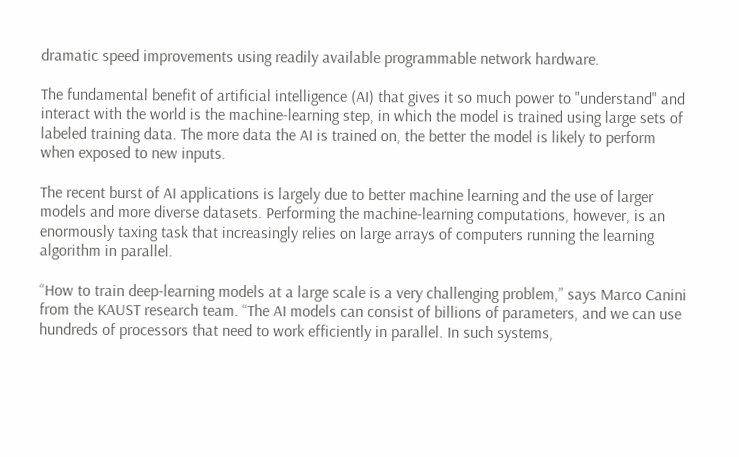dramatic speed improvements using readily available programmable network hardware.

The fundamental benefit of artificial intelligence (AI) that gives it so much power to "understand" and interact with the world is the machine-learning step, in which the model is trained using large sets of labeled training data. The more data the AI is trained on, the better the model is likely to perform when exposed to new inputs.

The recent burst of AI applications is largely due to better machine learning and the use of larger models and more diverse datasets. Performing the machine-learning computations, however, is an enormously taxing task that increasingly relies on large arrays of computers running the learning algorithm in parallel.

“How to train deep-learning models at a large scale is a very challenging problem,” says Marco Canini from the KAUST research team. “The AI models can consist of billions of parameters, and we can use hundreds of processors that need to work efficiently in parallel. In such systems,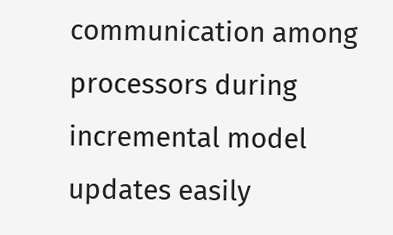communication among processors during incremental model updates easily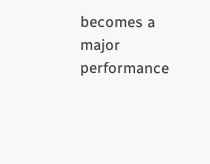becomes a major performance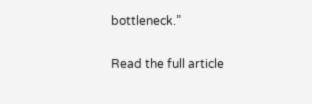bottleneck.”

Read the full article